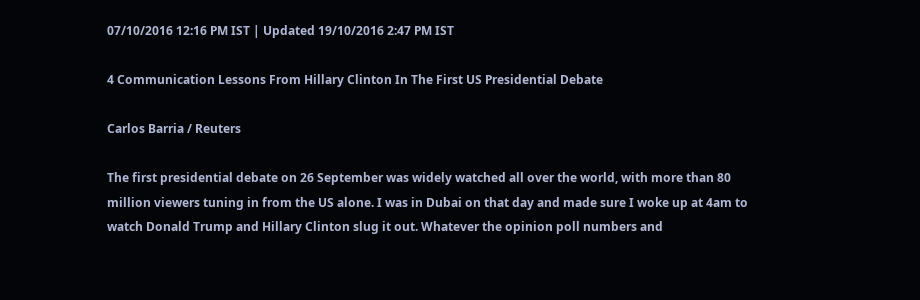07/10/2016 12:16 PM IST | Updated 19/10/2016 2:47 PM IST

4 Communication Lessons From Hillary Clinton In The First US Presidential Debate

Carlos Barria / Reuters

The first presidential debate on 26 September was widely watched all over the world, with more than 80 million viewers tuning in from the US alone. I was in Dubai on that day and made sure I woke up at 4am to watch Donald Trump and Hillary Clinton slug it out. Whatever the opinion poll numbers and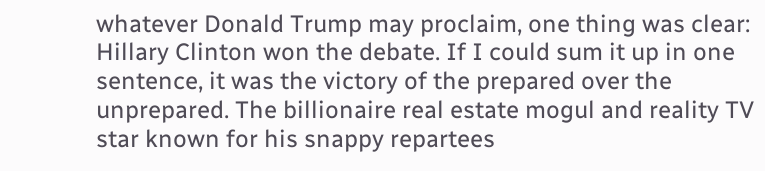whatever Donald Trump may proclaim, one thing was clear: Hillary Clinton won the debate. If I could sum it up in one sentence, it was the victory of the prepared over the unprepared. The billionaire real estate mogul and reality TV star known for his snappy repartees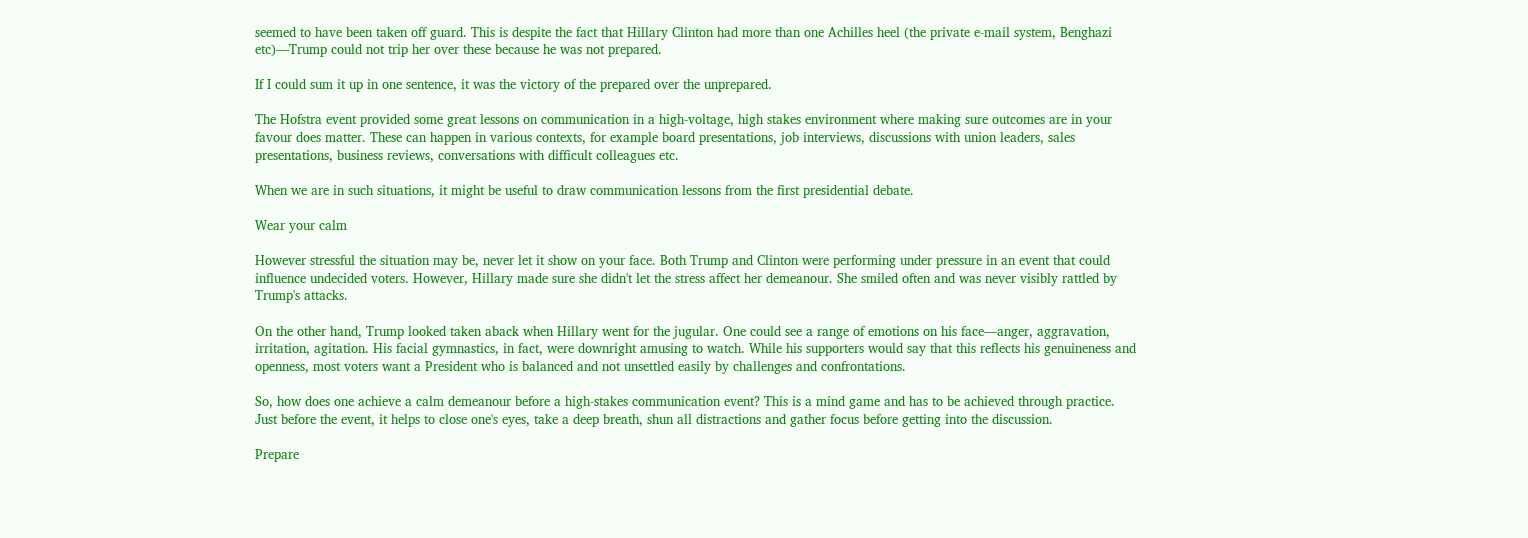seemed to have been taken off guard. This is despite the fact that Hillary Clinton had more than one Achilles heel (the private e-mail system, Benghazi etc)—Trump could not trip her over these because he was not prepared.

If I could sum it up in one sentence, it was the victory of the prepared over the unprepared.

The Hofstra event provided some great lessons on communication in a high-voltage, high stakes environment where making sure outcomes are in your favour does matter. These can happen in various contexts, for example board presentations, job interviews, discussions with union leaders, sales presentations, business reviews, conversations with difficult colleagues etc.

When we are in such situations, it might be useful to draw communication lessons from the first presidential debate.

Wear your calm

However stressful the situation may be, never let it show on your face. Both Trump and Clinton were performing under pressure in an event that could influence undecided voters. However, Hillary made sure she didn't let the stress affect her demeanour. She smiled often and was never visibly rattled by Trump's attacks.

On the other hand, Trump looked taken aback when Hillary went for the jugular. One could see a range of emotions on his face—anger, aggravation, irritation, agitation. His facial gymnastics, in fact, were downright amusing to watch. While his supporters would say that this reflects his genuineness and openness, most voters want a President who is balanced and not unsettled easily by challenges and confrontations.

So, how does one achieve a calm demeanour before a high-stakes communication event? This is a mind game and has to be achieved through practice. Just before the event, it helps to close one's eyes, take a deep breath, shun all distractions and gather focus before getting into the discussion.

Prepare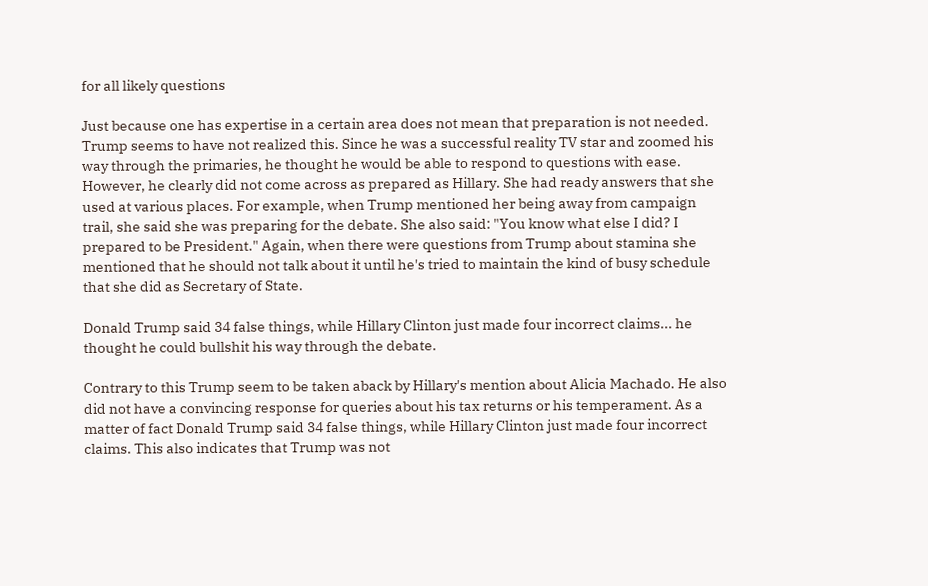for all likely questions

Just because one has expertise in a certain area does not mean that preparation is not needed. Trump seems to have not realized this. Since he was a successful reality TV star and zoomed his way through the primaries, he thought he would be able to respond to questions with ease. However, he clearly did not come across as prepared as Hillary. She had ready answers that she used at various places. For example, when Trump mentioned her being away from campaign trail, she said she was preparing for the debate. She also said: "You know what else I did? I prepared to be President." Again, when there were questions from Trump about stamina she mentioned that he should not talk about it until he's tried to maintain the kind of busy schedule that she did as Secretary of State.

Donald Trump said 34 false things, while Hillary Clinton just made four incorrect claims... he thought he could bullshit his way through the debate.

Contrary to this Trump seem to be taken aback by Hillary's mention about Alicia Machado. He also did not have a convincing response for queries about his tax returns or his temperament. As a matter of fact Donald Trump said 34 false things, while Hillary Clinton just made four incorrect claims. This also indicates that Trump was not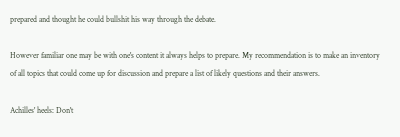prepared and thought he could bullshit his way through the debate.

However familiar one may be with one's content it always helps to prepare. My recommendation is to make an inventory of all topics that could come up for discussion and prepare a list of likely questions and their answers.

Achilles' heels: Don't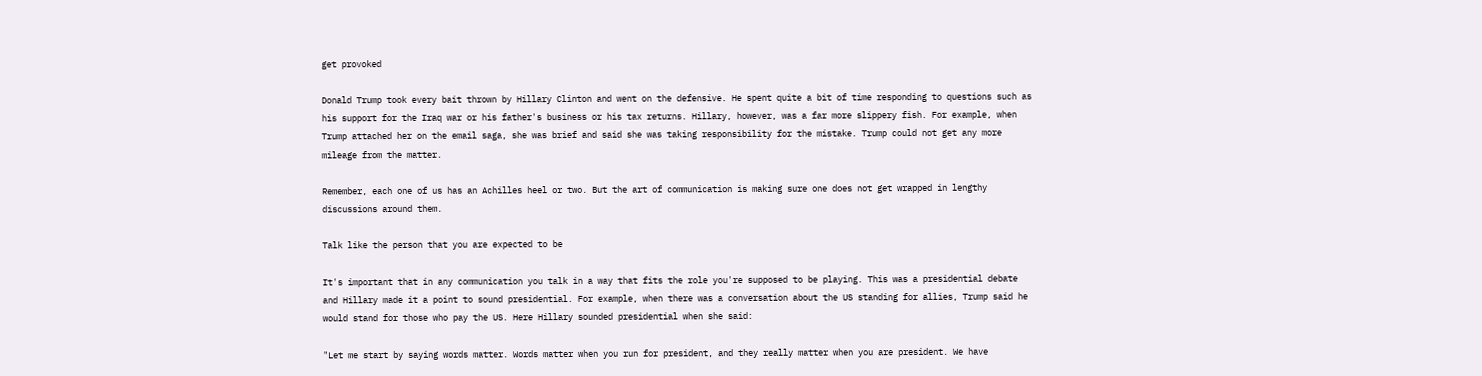get provoked

Donald Trump took every bait thrown by Hillary Clinton and went on the defensive. He spent quite a bit of time responding to questions such as his support for the Iraq war or his father's business or his tax returns. Hillary, however, was a far more slippery fish. For example, when Trump attached her on the email saga, she was brief and said she was taking responsibility for the mistake. Trump could not get any more mileage from the matter.

Remember, each one of us has an Achilles heel or two. But the art of communication is making sure one does not get wrapped in lengthy discussions around them.

Talk like the person that you are expected to be

It's important that in any communication you talk in a way that fits the role you're supposed to be playing. This was a presidential debate and Hillary made it a point to sound presidential. For example, when there was a conversation about the US standing for allies, Trump said he would stand for those who pay the US. Here Hillary sounded presidential when she said:

"Let me start by saying words matter. Words matter when you run for president, and they really matter when you are president. We have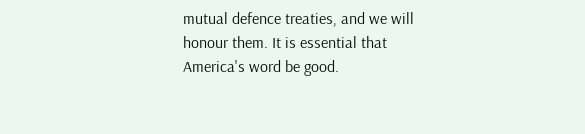mutual defence treaties, and we will honour them. It is essential that America's word be good.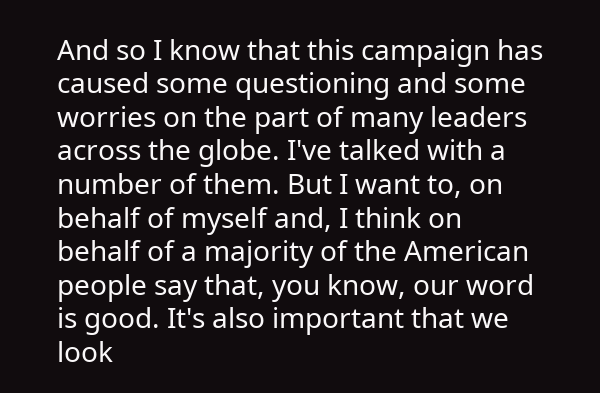And so I know that this campaign has caused some questioning and some worries on the part of many leaders across the globe. I've talked with a number of them. But I want to, on behalf of myself and, I think on behalf of a majority of the American people say that, you know, our word is good. It's also important that we look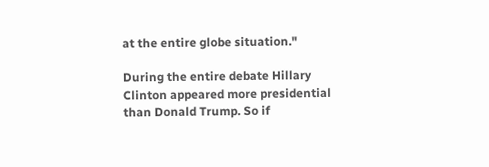at the entire globe situation."

During the entire debate Hillary Clinton appeared more presidential than Donald Trump. So if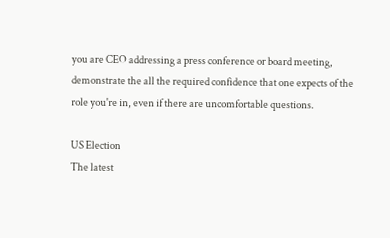you are CEO addressing a press conference or board meeting, demonstrate the all the required confidence that one expects of the role you're in, even if there are uncomfortable questions.

US Election
The latest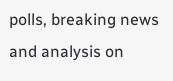polls, breaking news and analysis on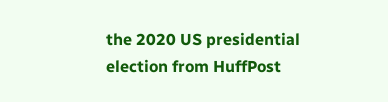the 2020 US presidential election from HuffPost